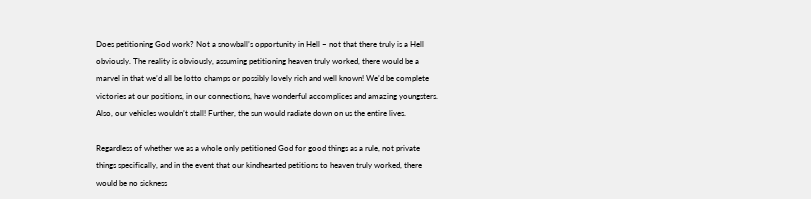Does petitioning God work? Not a snowball’s opportunity in Hell – not that there truly is a Hell obviously. The reality is obviously, assuming petitioning heaven truly worked, there would be a marvel in that we’d all be lotto champs or possibly lovely rich and well known! We’d be complete victories at our positions, in our connections, have wonderful accomplices and amazing youngsters. Also, our vehicles wouldn’t stall! Further, the sun would radiate down on us the entire lives.

Regardless of whether we as a whole only petitioned God for good things as a rule, not private things specifically, and in the event that our kindhearted petitions to heaven truly worked, there would be no sickness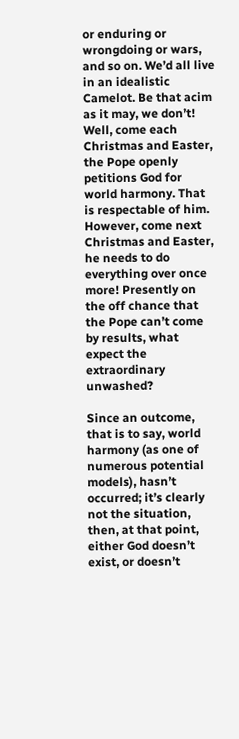or enduring or wrongdoing or wars, and so on. We’d all live in an idealistic Camelot. Be that acim as it may, we don’t! Well, come each Christmas and Easter, the Pope openly petitions God for world harmony. That is respectable of him. However, come next Christmas and Easter, he needs to do everything over once more! Presently on the off chance that the Pope can’t come by results, what expect the extraordinary unwashed?

Since an outcome, that is to say, world harmony (as one of numerous potential models), hasn’t occurred; it’s clearly not the situation, then, at that point, either God doesn’t exist, or doesn’t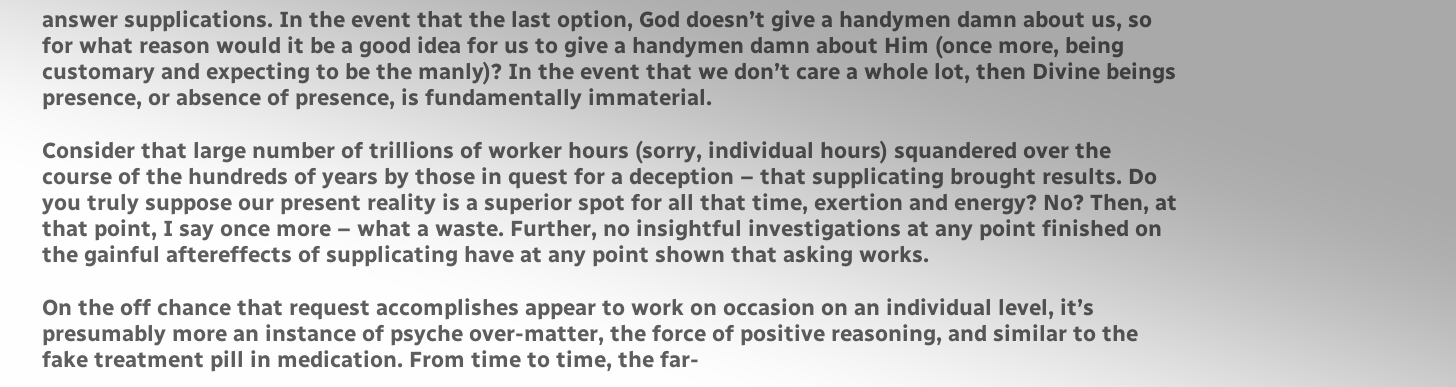answer supplications. In the event that the last option, God doesn’t give a handymen damn about us, so for what reason would it be a good idea for us to give a handymen damn about Him (once more, being customary and expecting to be the manly)? In the event that we don’t care a whole lot, then Divine beings presence, or absence of presence, is fundamentally immaterial.

Consider that large number of trillions of worker hours (sorry, individual hours) squandered over the course of the hundreds of years by those in quest for a deception – that supplicating brought results. Do you truly suppose our present reality is a superior spot for all that time, exertion and energy? No? Then, at that point, I say once more – what a waste. Further, no insightful investigations at any point finished on the gainful aftereffects of supplicating have at any point shown that asking works.

On the off chance that request accomplishes appear to work on occasion on an individual level, it’s presumably more an instance of psyche over-matter, the force of positive reasoning, and similar to the fake treatment pill in medication. From time to time, the far-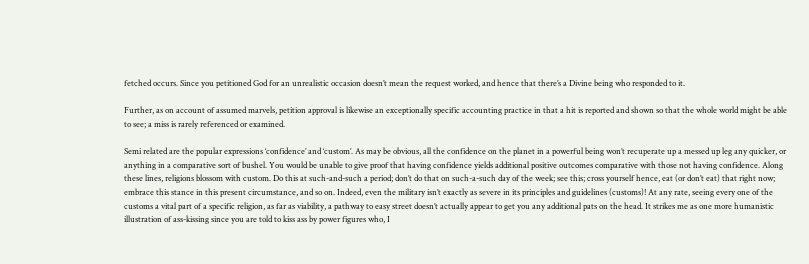fetched occurs. Since you petitioned God for an unrealistic occasion doesn’t mean the request worked, and hence that there’s a Divine being who responded to it.

Further, as on account of assumed marvels, petition approval is likewise an exceptionally specific accounting practice in that a hit is reported and shown so that the whole world might be able to see; a miss is rarely referenced or examined.

Semi related are the popular expressions ‘confidence’ and ‘custom’. As may be obvious, all the confidence on the planet in a powerful being won’t recuperate up a messed up leg any quicker, or anything in a comparative sort of bushel. You would be unable to give proof that having confidence yields additional positive outcomes comparative with those not having confidence. Along these lines, religions blossom with custom. Do this at such-and-such a period; don’t do that on such-a-such day of the week; see this; cross yourself hence, eat (or don’t eat) that right now; embrace this stance in this present circumstance, and so on. Indeed, even the military isn’t exactly as severe in its principles and guidelines (customs)! At any rate, seeing every one of the customs a vital part of a specific religion, as far as viability, a pathway to easy street doesn’t actually appear to get you any additional pats on the head. It strikes me as one more humanistic illustration of ass-kissing since you are told to kiss ass by power figures who, I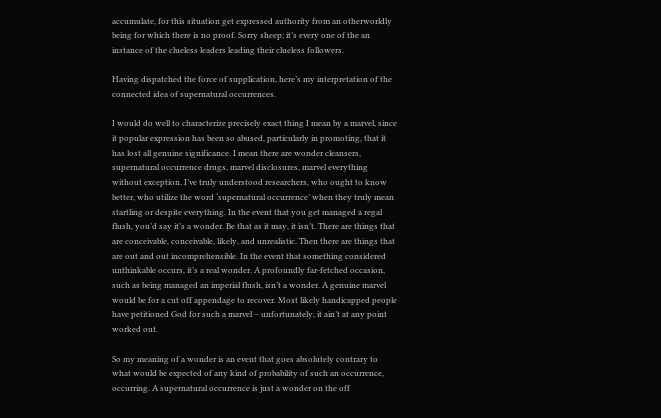accumulate, for this situation get expressed authority from an otherworldly being for which there is no proof. Sorry sheep; it’s every one of the an instance of the clueless leaders leading their clueless followers.

Having dispatched the force of supplication, here’s my interpretation of the connected idea of supernatural occurrences.

I would do well to characterize precisely exact thing I mean by a marvel, since it popular expression has been so abused, particularly in promoting, that it has lost all genuine significance. I mean there are wonder cleansers, supernatural occurrence drugs, marvel disclosures, marvel everything without exception. I’ve truly understood researchers, who ought to know better, who utilize the word ‘supernatural occurrence’ when they truly mean startling or despite everything. In the event that you get managed a regal flush, you’d say it’s a wonder. Be that as it may, it isn’t. There are things that are conceivable, conceivable, likely, and unrealistic. Then there are things that are out and out incomprehensible. In the event that something considered unthinkable occurs, it’s a real wonder. A profoundly far-fetched occasion, such as being managed an imperial flush, isn’t a wonder. A genuine marvel would be for a cut off appendage to recover. Most likely handicapped people have petitioned God for such a marvel – unfortunately, it ain’t at any point worked out.

So my meaning of a wonder is an event that goes absolutely contrary to what would be expected of any kind of probability of such an occurrence, occurring. A supernatural occurrence is just a wonder on the off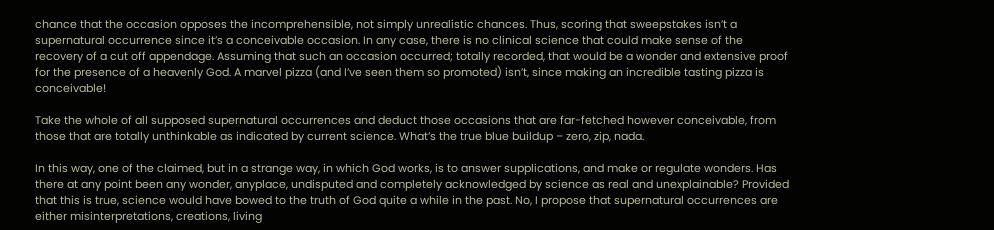chance that the occasion opposes the incomprehensible, not simply unrealistic chances. Thus, scoring that sweepstakes isn’t a supernatural occurrence since it’s a conceivable occasion. In any case, there is no clinical science that could make sense of the recovery of a cut off appendage. Assuming that such an occasion occurred; totally recorded, that would be a wonder and extensive proof for the presence of a heavenly God. A marvel pizza (and I’ve seen them so promoted) isn’t, since making an incredible tasting pizza is conceivable!

Take the whole of all supposed supernatural occurrences and deduct those occasions that are far-fetched however conceivable, from those that are totally unthinkable as indicated by current science. What’s the true blue buildup – zero, zip, nada.

In this way, one of the claimed, but in a strange way, in which God works, is to answer supplications, and make or regulate wonders. Has there at any point been any wonder, anyplace, undisputed and completely acknowledged by science as real and unexplainable? Provided that this is true, science would have bowed to the truth of God quite a while in the past. No, I propose that supernatural occurrences are either misinterpretations, creations, living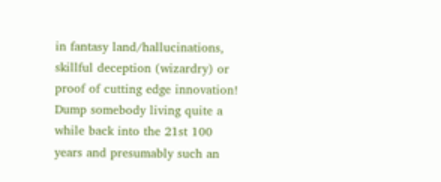in fantasy land/hallucinations, skillful deception (wizardry) or proof of cutting edge innovation! Dump somebody living quite a while back into the 21st 100 years and presumably such an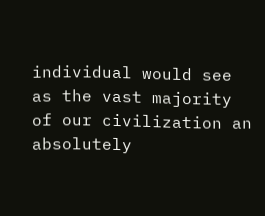individual would see as the vast majority of our civilization an absolutely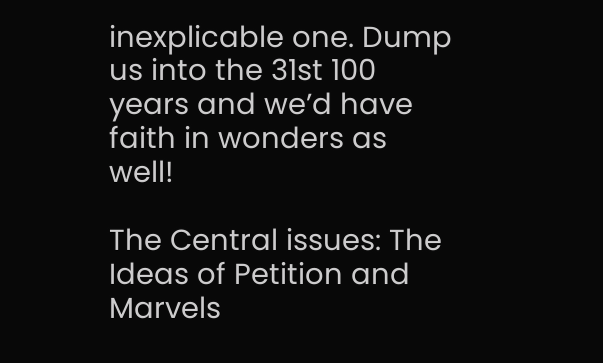inexplicable one. Dump us into the 31st 100 years and we’d have faith in wonders as well!

The Central issues: The Ideas of Petition and Marvels